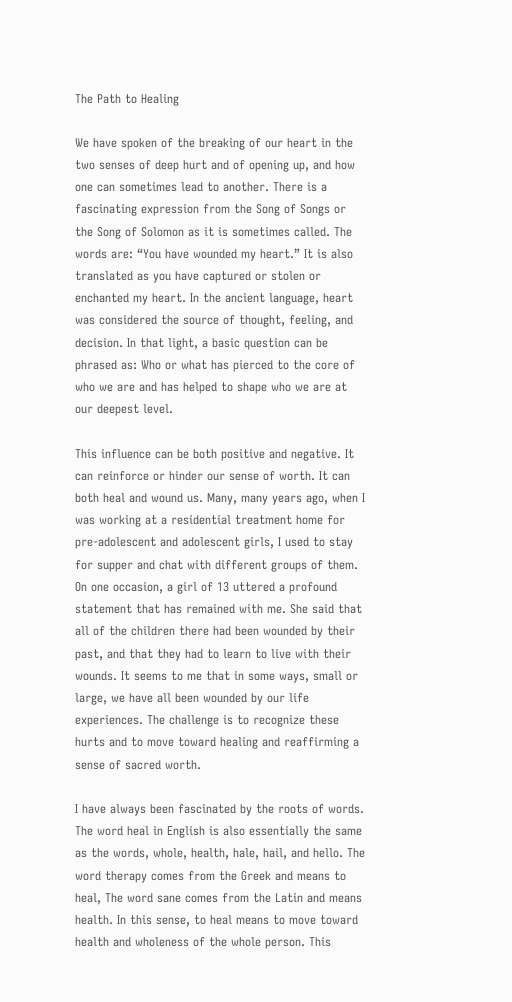The Path to Healing

We have spoken of the breaking of our heart in the two senses of deep hurt and of opening up, and how one can sometimes lead to another. There is a fascinating expression from the Song of Songs or the Song of Solomon as it is sometimes called. The words are: “You have wounded my heart.” It is also translated as you have captured or stolen or enchanted my heart. In the ancient language, heart was considered the source of thought, feeling, and decision. In that light, a basic question can be phrased as: Who or what has pierced to the core of who we are and has helped to shape who we are at our deepest level.

This influence can be both positive and negative. It can reinforce or hinder our sense of worth. It can both heal and wound us. Many, many years ago, when I was working at a residential treatment home for pre-adolescent and adolescent girls, I used to stay for supper and chat with different groups of them. On one occasion, a girl of 13 uttered a profound statement that has remained with me. She said that all of the children there had been wounded by their past, and that they had to learn to live with their wounds. It seems to me that in some ways, small or large, we have all been wounded by our life experiences. The challenge is to recognize these hurts and to move toward healing and reaffirming a sense of sacred worth.

I have always been fascinated by the roots of words. The word heal in English is also essentially the same as the words, whole, health, hale, hail, and hello. The word therapy comes from the Greek and means to heal, The word sane comes from the Latin and means health. In this sense, to heal means to move toward health and wholeness of the whole person. This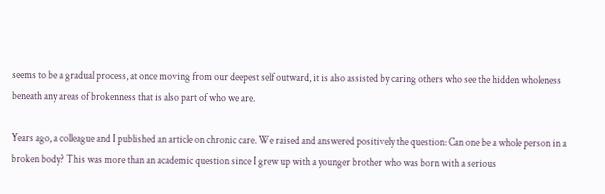seems to be a gradual process, at once moving from our deepest self outward, it is also assisted by caring others who see the hidden wholeness beneath any areas of brokenness that is also part of who we are.

Years ago, a colleague and I published an article on chronic care. We raised and answered positively the question: Can one be a whole person in a broken body? This was more than an academic question since I grew up with a younger brother who was born with a serious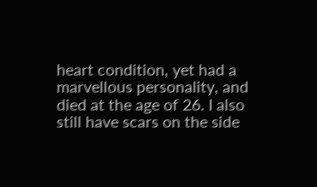heart condition, yet had a marvellous personality, and died at the age of 26. I also still have scars on the side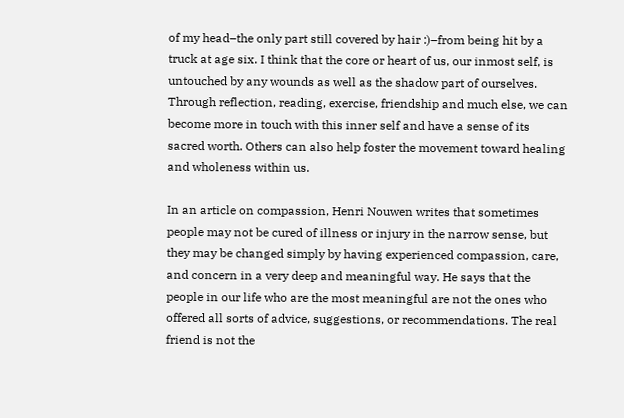of my head–the only part still covered by hair :)–from being hit by a truck at age six. I think that the core or heart of us, our inmost self, is untouched by any wounds as well as the shadow part of ourselves. Through reflection, reading, exercise, friendship and much else, we can become more in touch with this inner self and have a sense of its sacred worth. Others can also help foster the movement toward healing and wholeness within us.

In an article on compassion, Henri Nouwen writes that sometimes people may not be cured of illness or injury in the narrow sense, but they may be changed simply by having experienced compassion, care, and concern in a very deep and meaningful way. He says that the people in our life who are the most meaningful are not the ones who offered all sorts of advice, suggestions, or recommendations. The real friend is not the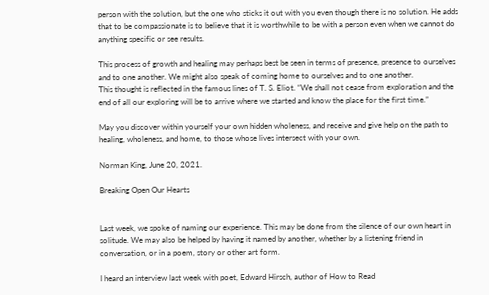person with the solution, but the one who sticks it out with you even though there is no solution. He adds that to be compassionate is to believe that it is worthwhile to be with a person even when we cannot do anything specific or see results.

This process of growth and healing may perhaps best be seen in terms of presence, presence to ourselves and to one another. We might also speak of coming home to ourselves and to one another.
This thought is reflected in the famous lines of T. S. Eliot. “We shall not cease from exploration and the end of all our exploring will be to arrive where we started and know the place for the first time.”

May you discover within yourself your own hidden wholeness, and receive and give help on the path to healing, wholeness, and home, to those whose lives intersect with your own.

Norman King, June 20, 2021.

Breaking Open Our Hearts


Last week, we spoke of naming our experience. This may be done from the silence of our own heart in solitude. We may also be helped by having it named by another, whether by a listening friend in conversation, or in a poem, story or other art form.

I heard an interview last week with poet, Edward Hirsch, author of How to Read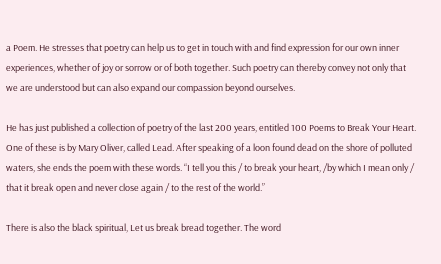a Poem. He stresses that poetry can help us to get in touch with and find expression for our own inner experiences, whether of joy or sorrow or of both together. Such poetry can thereby convey not only that we are understood but can also expand our compassion beyond ourselves.

He has just published a collection of poetry of the last 200 years, entitled 100 Poems to Break Your Heart. One of these is by Mary Oliver, called Lead. After speaking of a loon found dead on the shore of polluted waters, she ends the poem with these words. “I tell you this / to break your heart, /by which I mean only / that it break open and never close again / to the rest of the world.”

There is also the black spiritual, Let us break bread together. The word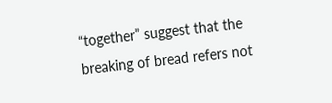“together” suggest that the breaking of bread refers not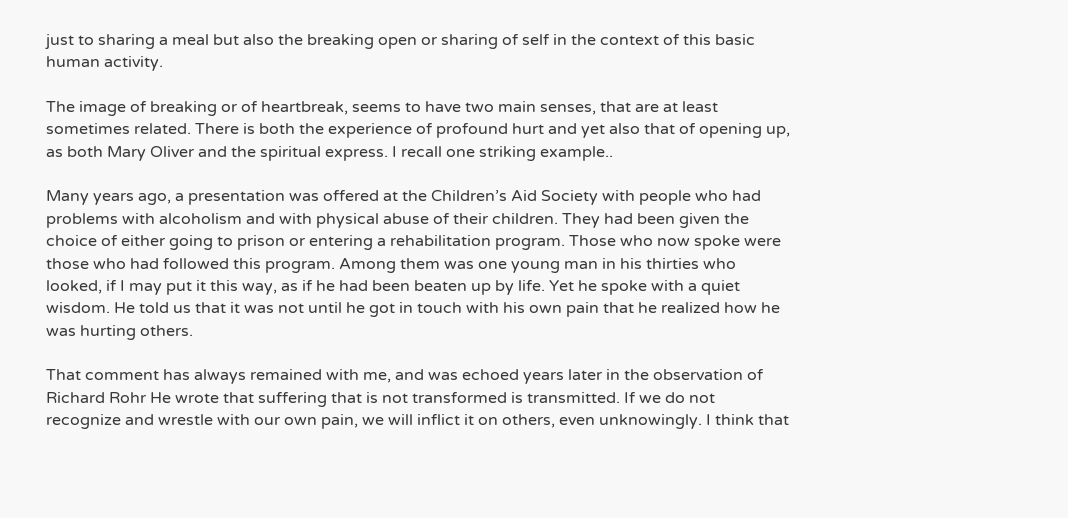just to sharing a meal but also the breaking open or sharing of self in the context of this basic human activity.

The image of breaking or of heartbreak, seems to have two main senses, that are at least sometimes related. There is both the experience of profound hurt and yet also that of opening up, as both Mary Oliver and the spiritual express. I recall one striking example..

Many years ago, a presentation was offered at the Children’s Aid Society with people who had problems with alcoholism and with physical abuse of their children. They had been given the choice of either going to prison or entering a rehabilitation program. Those who now spoke were those who had followed this program. Among them was one young man in his thirties who looked, if I may put it this way, as if he had been beaten up by life. Yet he spoke with a quiet wisdom. He told us that it was not until he got in touch with his own pain that he realized how he was hurting others.

That comment has always remained with me, and was echoed years later in the observation of Richard Rohr He wrote that suffering that is not transformed is transmitted. If we do not recognize and wrestle with our own pain, we will inflict it on others, even unknowingly. I think that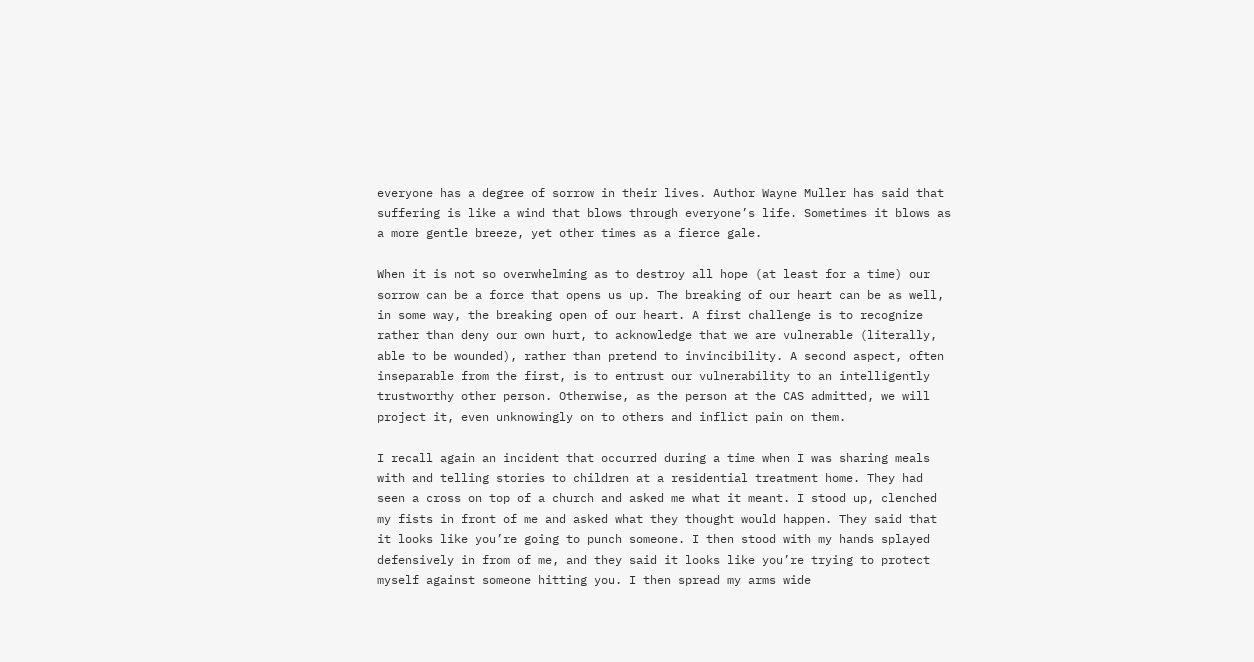everyone has a degree of sorrow in their lives. Author Wayne Muller has said that suffering is like a wind that blows through everyone’s life. Sometimes it blows as a more gentle breeze, yet other times as a fierce gale.

When it is not so overwhelming as to destroy all hope (at least for a time) our sorrow can be a force that opens us up. The breaking of our heart can be as well, in some way, the breaking open of our heart. A first challenge is to recognize rather than deny our own hurt, to acknowledge that we are vulnerable (literally, able to be wounded), rather than pretend to invincibility. A second aspect, often inseparable from the first, is to entrust our vulnerability to an intelligently trustworthy other person. Otherwise, as the person at the CAS admitted, we will project it, even unknowingly on to others and inflict pain on them.

I recall again an incident that occurred during a time when I was sharing meals with and telling stories to children at a residential treatment home. They had seen a cross on top of a church and asked me what it meant. I stood up, clenched my fists in front of me and asked what they thought would happen. They said that it looks like you’re going to punch someone. I then stood with my hands splayed defensively in from of me, and they said it looks like you’re trying to protect myself against someone hitting you. I then spread my arms wide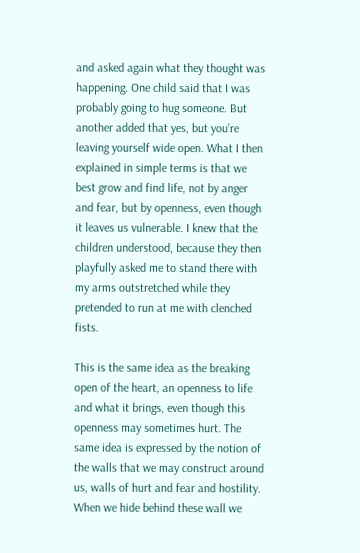and asked again what they thought was happening. One child said that I was probably going to hug someone. But another added that yes, but you’re leaving yourself wide open. What I then explained in simple terms is that we best grow and find life, not by anger and fear, but by openness, even though it leaves us vulnerable. I knew that the children understood, because they then playfully asked me to stand there with my arms outstretched while they pretended to run at me with clenched fists.

This is the same idea as the breaking open of the heart, an openness to life and what it brings, even though this openness may sometimes hurt. The same idea is expressed by the notion of the walls that we may construct around us, walls of hurt and fear and hostility. When we hide behind these wall we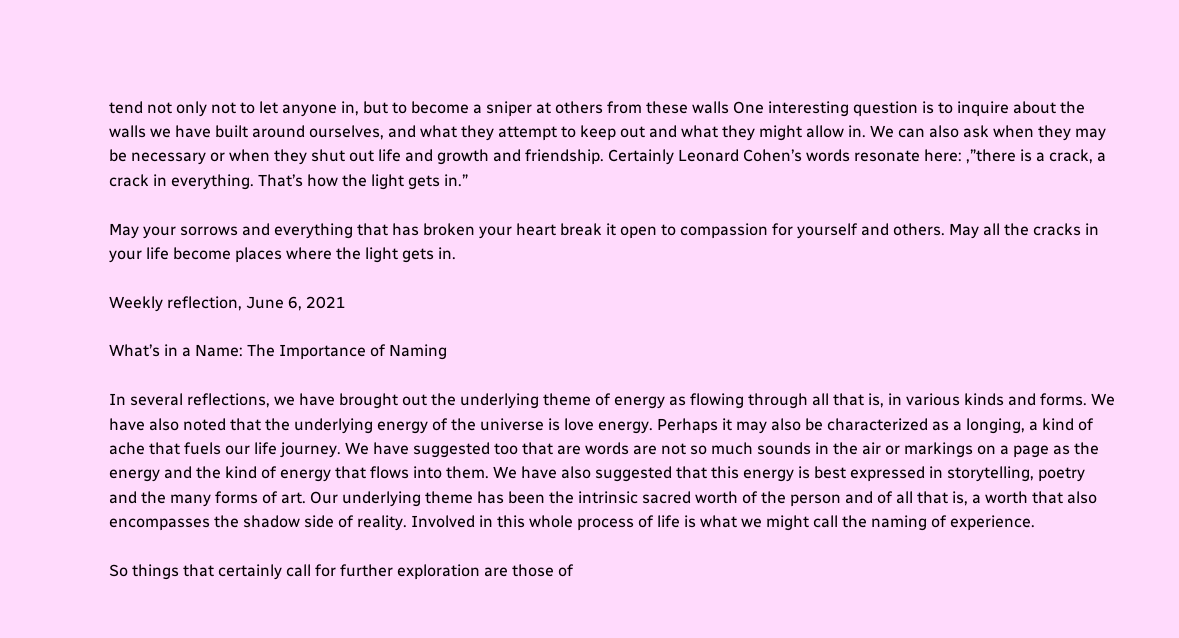tend not only not to let anyone in, but to become a sniper at others from these walls One interesting question is to inquire about the walls we have built around ourselves, and what they attempt to keep out and what they might allow in. We can also ask when they may be necessary or when they shut out life and growth and friendship. Certainly Leonard Cohen’s words resonate here: ,”there is a crack, a crack in everything. That’s how the light gets in.”

May your sorrows and everything that has broken your heart break it open to compassion for yourself and others. May all the cracks in your life become places where the light gets in.

Weekly reflection, June 6, 2021

What’s in a Name: The Importance of Naming

In several reflections, we have brought out the underlying theme of energy as flowing through all that is, in various kinds and forms. We have also noted that the underlying energy of the universe is love energy. Perhaps it may also be characterized as a longing, a kind of ache that fuels our life journey. We have suggested too that are words are not so much sounds in the air or markings on a page as the energy and the kind of energy that flows into them. We have also suggested that this energy is best expressed in storytelling, poetry and the many forms of art. Our underlying theme has been the intrinsic sacred worth of the person and of all that is, a worth that also encompasses the shadow side of reality. Involved in this whole process of life is what we might call the naming of experience.

So things that certainly call for further exploration are those of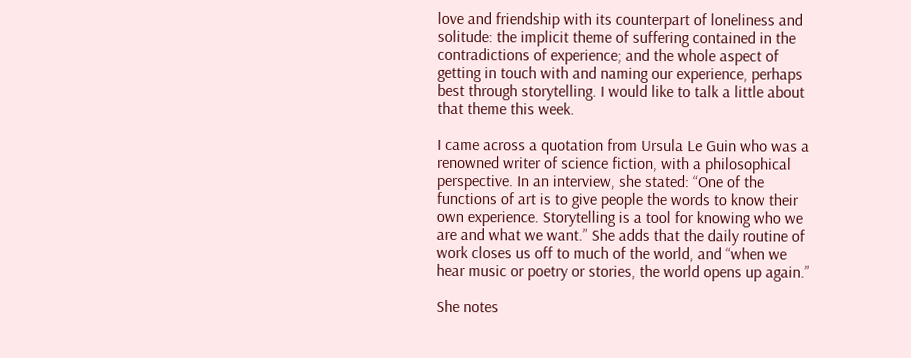love and friendship with its counterpart of loneliness and solitude: the implicit theme of suffering contained in the contradictions of experience; and the whole aspect of getting in touch with and naming our experience, perhaps best through storytelling. I would like to talk a little about that theme this week.

I came across a quotation from Ursula Le Guin who was a renowned writer of science fiction, with a philosophical perspective. In an interview, she stated: “One of the functions of art is to give people the words to know their own experience. Storytelling is a tool for knowing who we are and what we want.” She adds that the daily routine of work closes us off to much of the world, and “when we hear music or poetry or stories, the world opens up again.”

She notes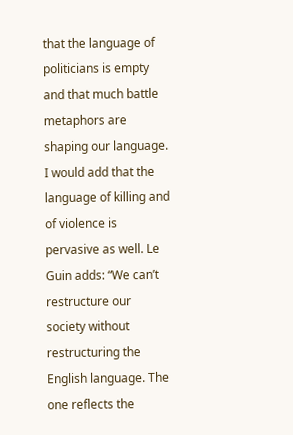that the language of politicians is empty and that much battle metaphors are shaping our language. I would add that the language of killing and of violence is pervasive as well. Le Guin adds: “We can’t restructure our society without restructuring the English language. The one reflects the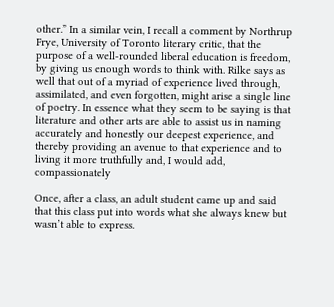other.” In a similar vein, I recall a comment by Northrup Frye, University of Toronto literary critic, that the purpose of a well-rounded liberal education is freedom, by giving us enough words to think with. Rilke says as well that out of a myriad of experience lived through, assimilated, and even forgotten, might arise a single line of poetry. In essence what they seem to be saying is that literature and other arts are able to assist us in naming accurately and honestly our deepest experience, and thereby providing an avenue to that experience and to living it more truthfully and, I would add, compassionately

Once, after a class, an adult student came up and said that this class put into words what she always knew but wasn’t able to express.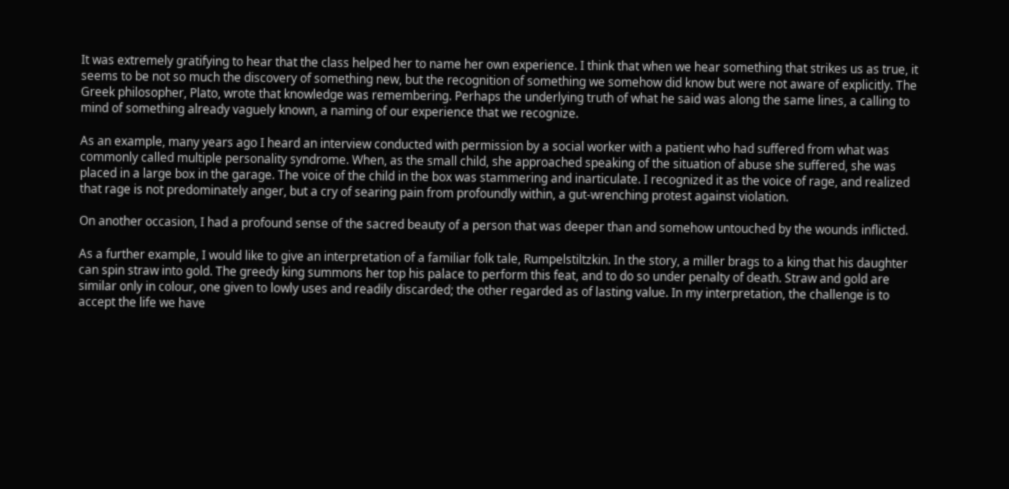It was extremely gratifying to hear that the class helped her to name her own experience. I think that when we hear something that strikes us as true, it seems to be not so much the discovery of something new, but the recognition of something we somehow did know but were not aware of explicitly. The Greek philosopher, Plato, wrote that knowledge was remembering. Perhaps the underlying truth of what he said was along the same lines, a calling to mind of something already vaguely known, a naming of our experience that we recognize.

As an example, many years ago I heard an interview conducted with permission by a social worker with a patient who had suffered from what was commonly called multiple personality syndrome. When, as the small child, she approached speaking of the situation of abuse she suffered, she was placed in a large box in the garage. The voice of the child in the box was stammering and inarticulate. I recognized it as the voice of rage, and realized that rage is not predominately anger, but a cry of searing pain from profoundly within, a gut-wrenching protest against violation.

On another occasion, I had a profound sense of the sacred beauty of a person that was deeper than and somehow untouched by the wounds inflicted.

As a further example, I would like to give an interpretation of a familiar folk tale, Rumpelstiltzkin. In the story, a miller brags to a king that his daughter can spin straw into gold. The greedy king summons her top his palace to perform this feat, and to do so under penalty of death. Straw and gold are similar only in colour, one given to lowly uses and readily discarded; the other regarded as of lasting value. In my interpretation, the challenge is to accept the life we have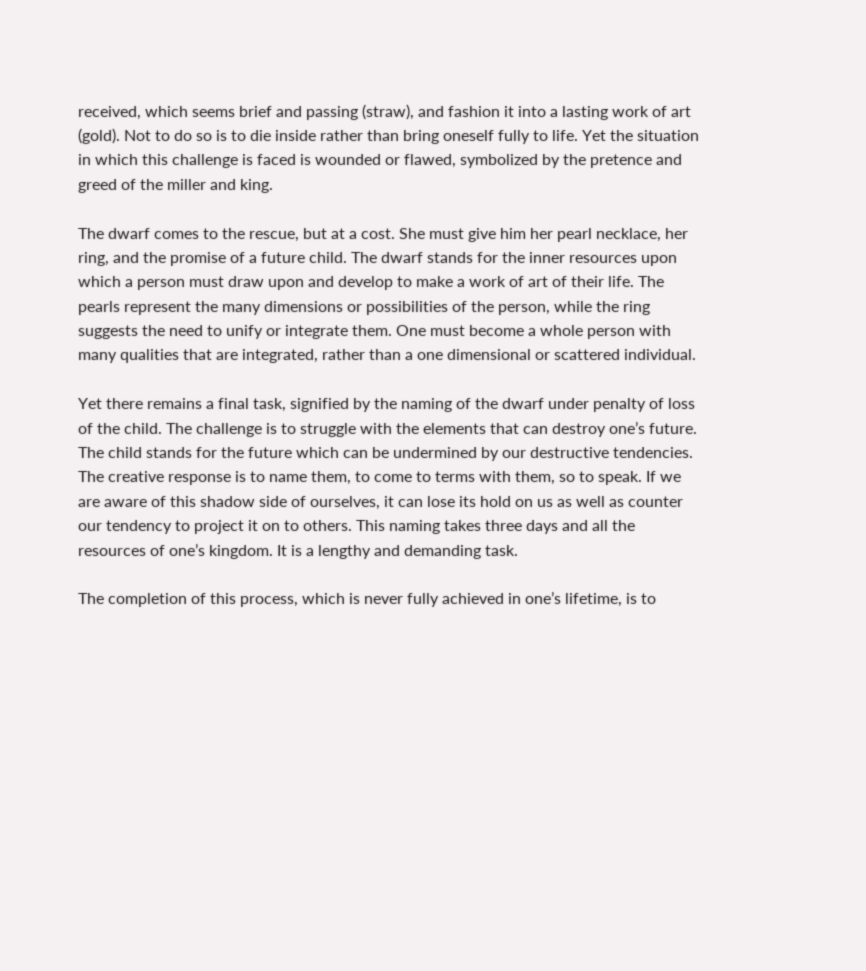received, which seems brief and passing (straw), and fashion it into a lasting work of art (gold). Not to do so is to die inside rather than bring oneself fully to life. Yet the situation in which this challenge is faced is wounded or flawed, symbolized by the pretence and greed of the miller and king.

The dwarf comes to the rescue, but at a cost. She must give him her pearl necklace, her ring, and the promise of a future child. The dwarf stands for the inner resources upon which a person must draw upon and develop to make a work of art of their life. The pearls represent the many dimensions or possibilities of the person, while the ring suggests the need to unify or integrate them. One must become a whole person with many qualities that are integrated, rather than a one dimensional or scattered individual.

Yet there remains a final task, signified by the naming of the dwarf under penalty of loss of the child. The challenge is to struggle with the elements that can destroy one’s future. The child stands for the future which can be undermined by our destructive tendencies. The creative response is to name them, to come to terms with them, so to speak. If we are aware of this shadow side of ourselves, it can lose its hold on us as well as counter our tendency to project it on to others. This naming takes three days and all the resources of one’s kingdom. It is a lengthy and demanding task.

The completion of this process, which is never fully achieved in one’s lifetime, is to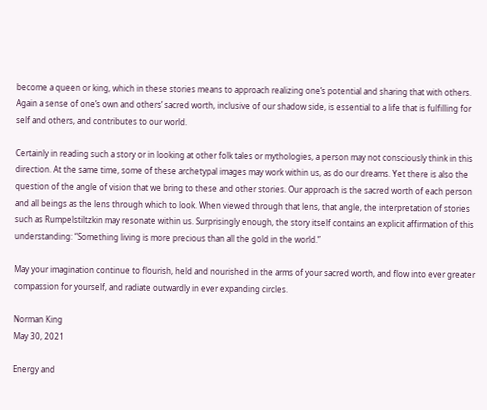become a queen or king, which in these stories means to approach realizing one’s potential and sharing that with others. Again a sense of one’s own and others’ sacred worth, inclusive of our shadow side, is essential to a life that is fulfilling for self and others, and contributes to our world.

Certainly in reading such a story or in looking at other folk tales or mythologies, a person may not consciously think in this direction. At the same time, some of these archetypal images may work within us, as do our dreams. Yet there is also the question of the angle of vision that we bring to these and other stories. Our approach is the sacred worth of each person and all beings as the lens through which to look. When viewed through that lens, that angle, the interpretation of stories such as Rumpelstiltzkin may resonate within us. Surprisingly enough, the story itself contains an explicit affirmation of this understanding: “Something living is more precious than all the gold in the world.”

May your imagination continue to flourish, held and nourished in the arms of your sacred worth, and flow into ever greater compassion for yourself, and radiate outwardly in ever expanding circles.

Norman King
May 30, 2021

Energy and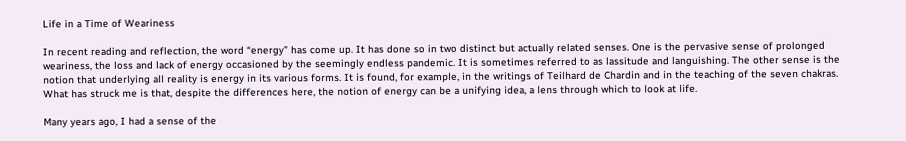Life in a Time of Weariness

In recent reading and reflection, the word “energy” has come up. It has done so in two distinct but actually related senses. One is the pervasive sense of prolonged weariness, the loss and lack of energy occasioned by the seemingly endless pandemic. It is sometimes referred to as lassitude and languishing. The other sense is the notion that underlying all reality is energy in its various forms. It is found, for example, in the writings of Teilhard de Chardin and in the teaching of the seven chakras. What has struck me is that, despite the differences here, the notion of energy can be a unifying idea, a lens through which to look at life.

Many years ago, I had a sense of the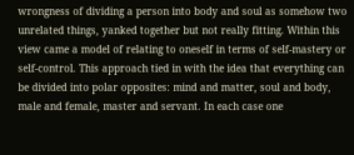wrongness of dividing a person into body and soul as somehow two unrelated things, yanked together but not really fitting. Within this view came a model of relating to oneself in terms of self-mastery or self-control. This approach tied in with the idea that everything can be divided into polar opposites: mind and matter, soul and body, male and female, master and servant. In each case one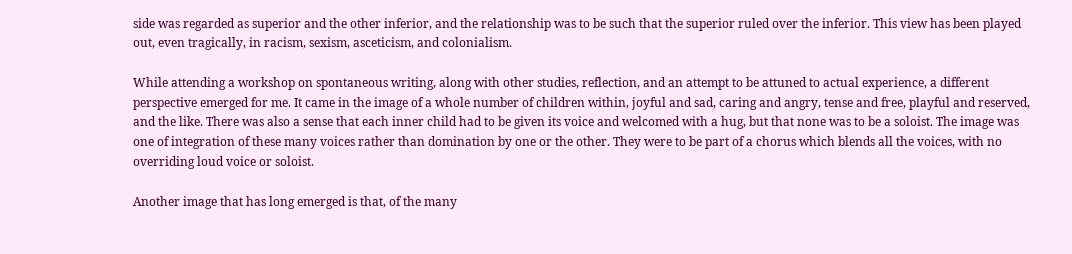side was regarded as superior and the other inferior, and the relationship was to be such that the superior ruled over the inferior. This view has been played out, even tragically, in racism, sexism, asceticism, and colonialism.

While attending a workshop on spontaneous writing, along with other studies, reflection, and an attempt to be attuned to actual experience, a different perspective emerged for me. It came in the image of a whole number of children within, joyful and sad, caring and angry, tense and free, playful and reserved, and the like. There was also a sense that each inner child had to be given its voice and welcomed with a hug, but that none was to be a soloist. The image was one of integration of these many voices rather than domination by one or the other. They were to be part of a chorus which blends all the voices, with no overriding loud voice or soloist.

Another image that has long emerged is that, of the many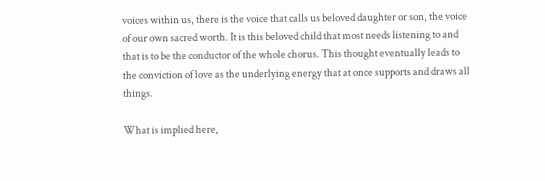voices within us, there is the voice that calls us beloved daughter or son, the voice of our own sacred worth. It is this beloved child that most needs listening to and that is to be the conductor of the whole chorus. This thought eventually leads to the conviction of love as the underlying energy that at once supports and draws all things.

What is implied here,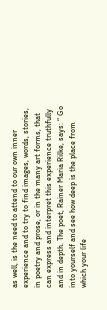as well, is the need to attend to our own inner experience and to try to find images, words, stories, in poetry and prose, or in the many art forms, that can express and interpret this experience truthfully and in depth. The poet, Rainer Maria Rilke, says: “ Go into yourself and see how deep is the place from which your life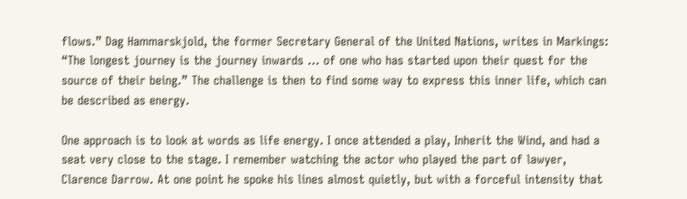flows.” Dag Hammarskjold, the former Secretary General of the United Nations, writes in Markings: “The longest journey is the journey inwards … of one who has started upon their quest for the source of their being.” The challenge is then to find some way to express this inner life, which can be described as energy.

One approach is to look at words as life energy. I once attended a play, Inherit the Wind, and had a seat very close to the stage. I remember watching the actor who played the part of lawyer, Clarence Darrow. At one point he spoke his lines almost quietly, but with a forceful intensity that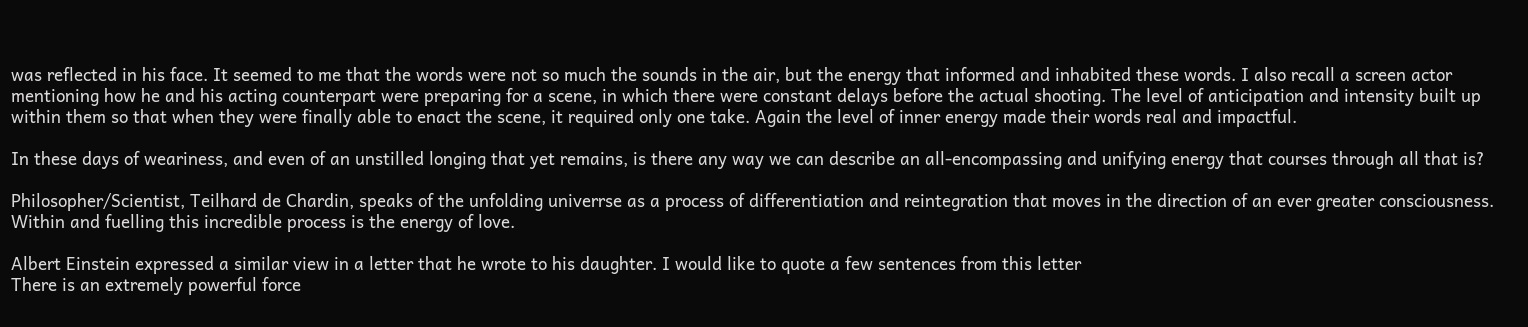was reflected in his face. It seemed to me that the words were not so much the sounds in the air, but the energy that informed and inhabited these words. I also recall a screen actor mentioning how he and his acting counterpart were preparing for a scene, in which there were constant delays before the actual shooting. The level of anticipation and intensity built up within them so that when they were finally able to enact the scene, it required only one take. Again the level of inner energy made their words real and impactful.

In these days of weariness, and even of an unstilled longing that yet remains, is there any way we can describe an all-encompassing and unifying energy that courses through all that is?

Philosopher/Scientist, Teilhard de Chardin, speaks of the unfolding univerrse as a process of differentiation and reintegration that moves in the direction of an ever greater consciousness. Within and fuelling this incredible process is the energy of love.

Albert Einstein expressed a similar view in a letter that he wrote to his daughter. I would like to quote a few sentences from this letter
There is an extremely powerful force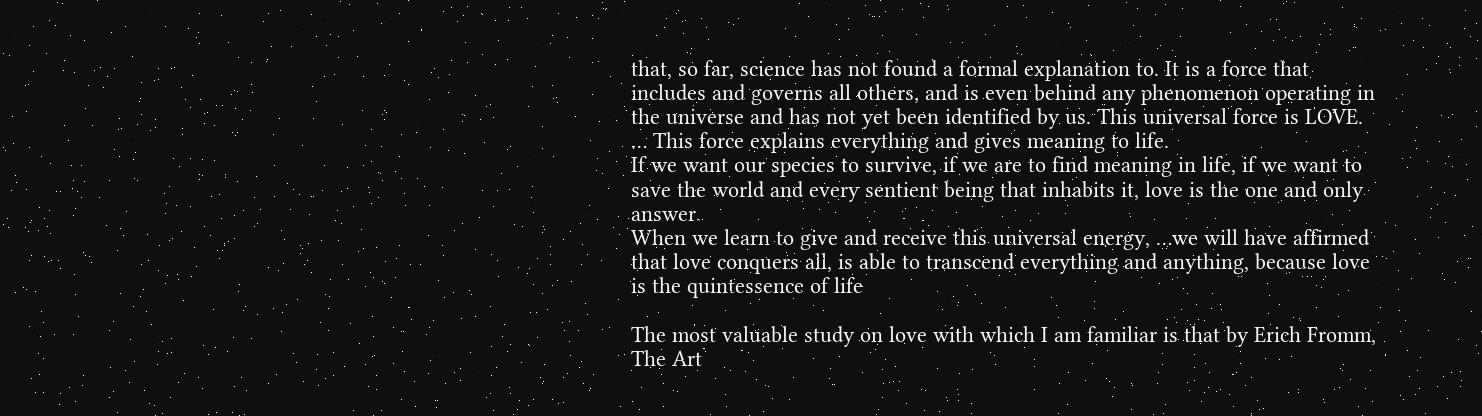that, so far, science has not found a formal explanation to. It is a force that includes and governs all others, and is even behind any phenomenon operating in the universe and has not yet been identified by us. This universal force is LOVE. … This force explains everything and gives meaning to life.
If we want our species to survive, if we are to find meaning in life, if we want to save the world and every sentient being that inhabits it, love is the one and only answer.
When we learn to give and receive this universal energy, …we will have affirmed that love conquers all, is able to transcend everything and anything, because love is the quintessence of life

The most valuable study on love with which I am familiar is that by Erich Fromm, The Art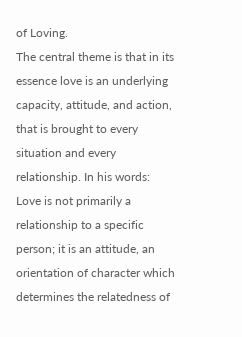of Loving.
The central theme is that in its essence love is an underlying capacity, attitude, and action, that is brought to every situation and every relationship. In his words:
Love is not primarily a relationship to a specific person; it is an attitude, an orientation of character which determines the relatedness of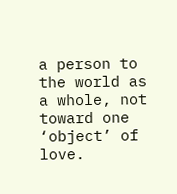a person to the world as a whole, not toward one ‘object’ of love.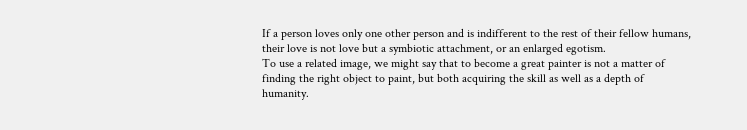If a person loves only one other person and is indifferent to the rest of their fellow humans, their love is not love but a symbiotic attachment, or an enlarged egotism.
To use a related image, we might say that to become a great painter is not a matter of finding the right object to paint, but both acquiring the skill as well as a depth of humanity.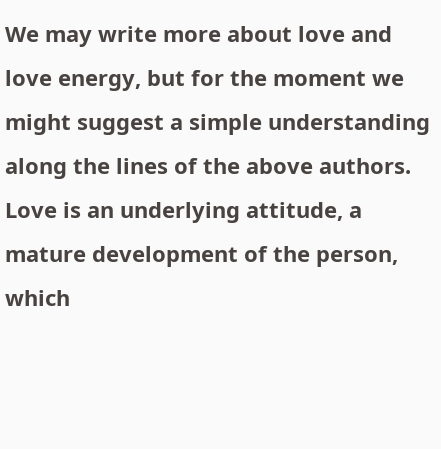We may write more about love and love energy, but for the moment we might suggest a simple understanding along the lines of the above authors. Love is an underlying attitude, a mature development of the person, which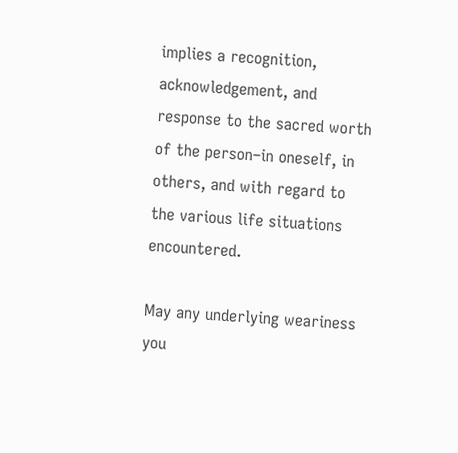implies a recognition, acknowledgement, and response to the sacred worth of the person–in oneself, in others, and with regard to the various life situations encountered.

May any underlying weariness you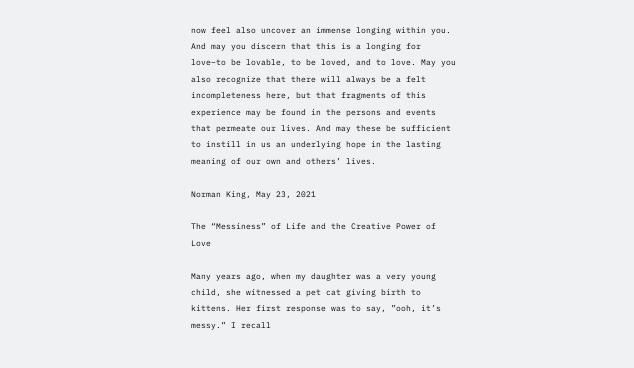now feel also uncover an immense longing within you. And may you discern that this is a longing for love–to be lovable, to be loved, and to love. May you also recognize that there will always be a felt incompleteness here, but that fragments of this experience may be found in the persons and events that permeate our lives. And may these be sufficient to instill in us an underlying hope in the lasting meaning of our own and others’ lives.

Norman King, May 23, 2021

The “Messiness” of Life and the Creative Power of Love

Many years ago, when my daughter was a very young child, she witnessed a pet cat giving birth to kittens. Her first response was to say, ”ooh, it’s messy.” I recall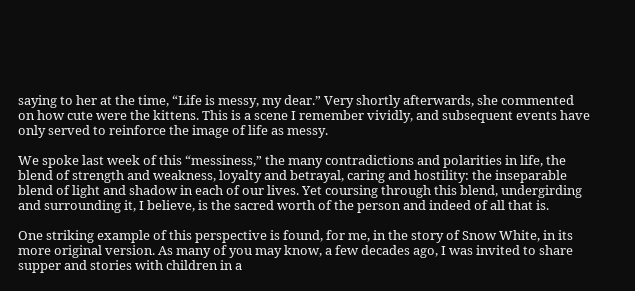saying to her at the time, “Life is messy, my dear.” Very shortly afterwards, she commented on how cute were the kittens. This is a scene I remember vividly, and subsequent events have only served to reinforce the image of life as messy.

We spoke last week of this “messiness,” the many contradictions and polarities in life, the blend of strength and weakness, loyalty and betrayal, caring and hostility: the inseparable blend of light and shadow in each of our lives. Yet coursing through this blend, undergirding and surrounding it, I believe, is the sacred worth of the person and indeed of all that is.

One striking example of this perspective is found, for me, in the story of Snow White, in its more original version. As many of you may know, a few decades ago, I was invited to share supper and stories with children in a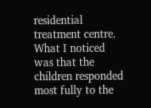residential treatment centre. What I noticed was that the children responded most fully to the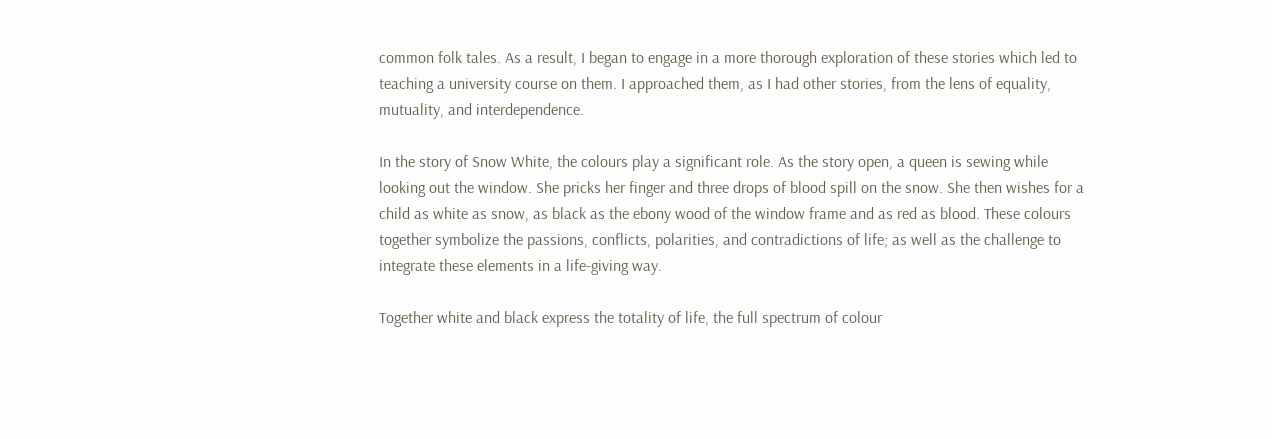common folk tales. As a result, I began to engage in a more thorough exploration of these stories which led to teaching a university course on them. I approached them, as I had other stories, from the lens of equality, mutuality, and interdependence.

In the story of Snow White, the colours play a significant role. As the story open, a queen is sewing while looking out the window. She pricks her finger and three drops of blood spill on the snow. She then wishes for a child as white as snow, as black as the ebony wood of the window frame and as red as blood. These colours together symbolize the passions, conflicts, polarities, and contradictions of life; as well as the challenge to integrate these elements in a life-giving way.

Together white and black express the totality of life, the full spectrum of colour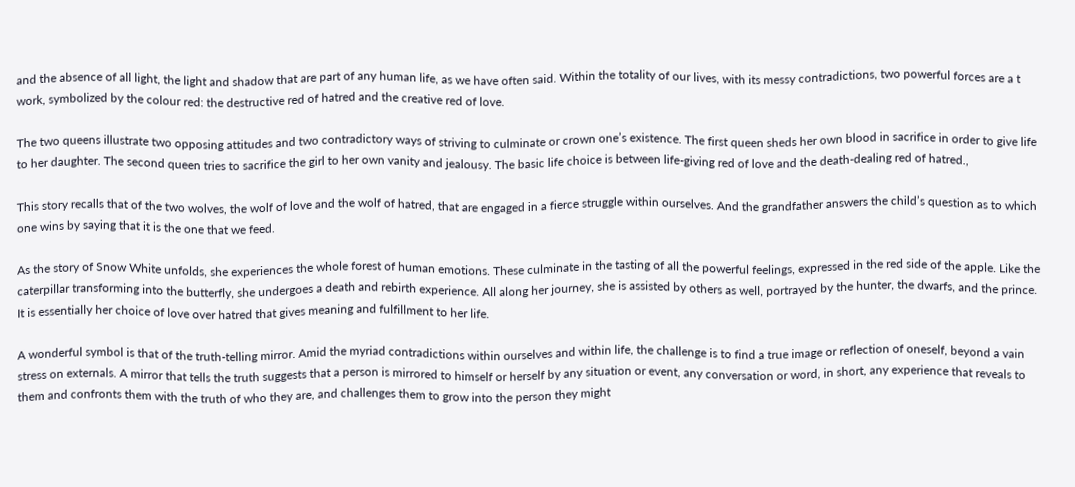and the absence of all light, the light and shadow that are part of any human life, as we have often said. Within the totality of our lives, with its messy contradictions, two powerful forces are a t work, symbolized by the colour red: the destructive red of hatred and the creative red of love.

The two queens illustrate two opposing attitudes and two contradictory ways of striving to culminate or crown one’s existence. The first queen sheds her own blood in sacrifice in order to give life to her daughter. The second queen tries to sacrifice the girl to her own vanity and jealousy. The basic life choice is between life-giving red of love and the death-dealing red of hatred.,

This story recalls that of the two wolves, the wolf of love and the wolf of hatred, that are engaged in a fierce struggle within ourselves. And the grandfather answers the child’s question as to which one wins by saying that it is the one that we feed.

As the story of Snow White unfolds, she experiences the whole forest of human emotions. These culminate in the tasting of all the powerful feelings, expressed in the red side of the apple. Like the caterpillar transforming into the butterfly, she undergoes a death and rebirth experience. All along her journey, she is assisted by others as well, portrayed by the hunter, the dwarfs, and the prince. It is essentially her choice of love over hatred that gives meaning and fulfillment to her life.

A wonderful symbol is that of the truth-telling mirror. Amid the myriad contradictions within ourselves and within life, the challenge is to find a true image or reflection of oneself, beyond a vain stress on externals. A mirror that tells the truth suggests that a person is mirrored to himself or herself by any situation or event, any conversation or word, in short, any experience that reveals to them and confronts them with the truth of who they are, and challenges them to grow into the person they might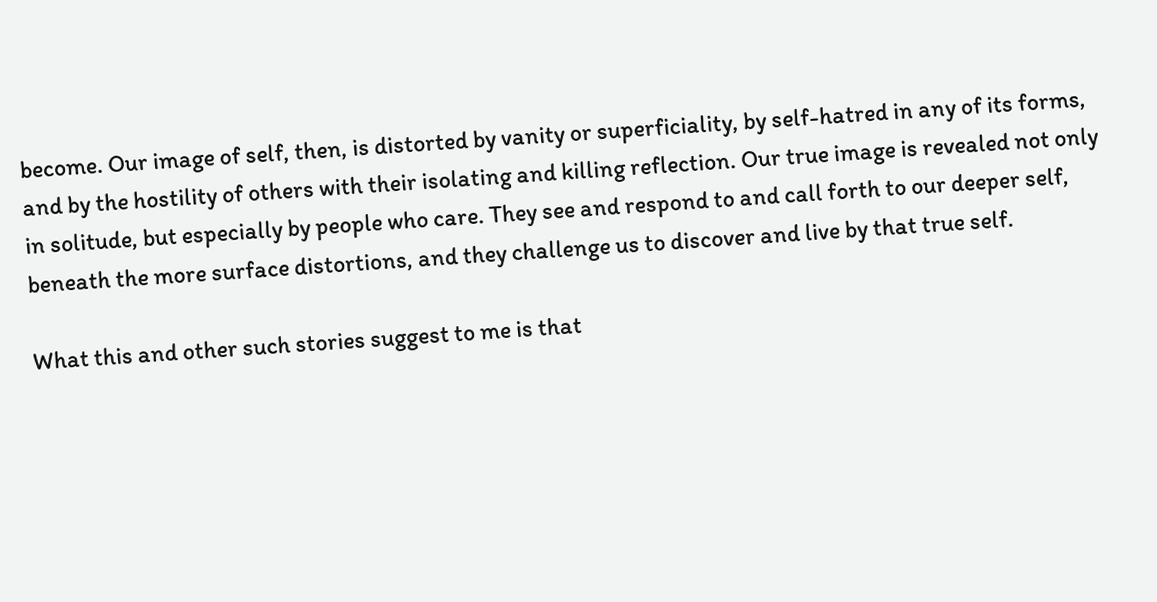become. Our image of self, then, is distorted by vanity or superficiality, by self-hatred in any of its forms, and by the hostility of others with their isolating and killing reflection. Our true image is revealed not only in solitude, but especially by people who care. They see and respond to and call forth to our deeper self, beneath the more surface distortions, and they challenge us to discover and live by that true self.

What this and other such stories suggest to me is that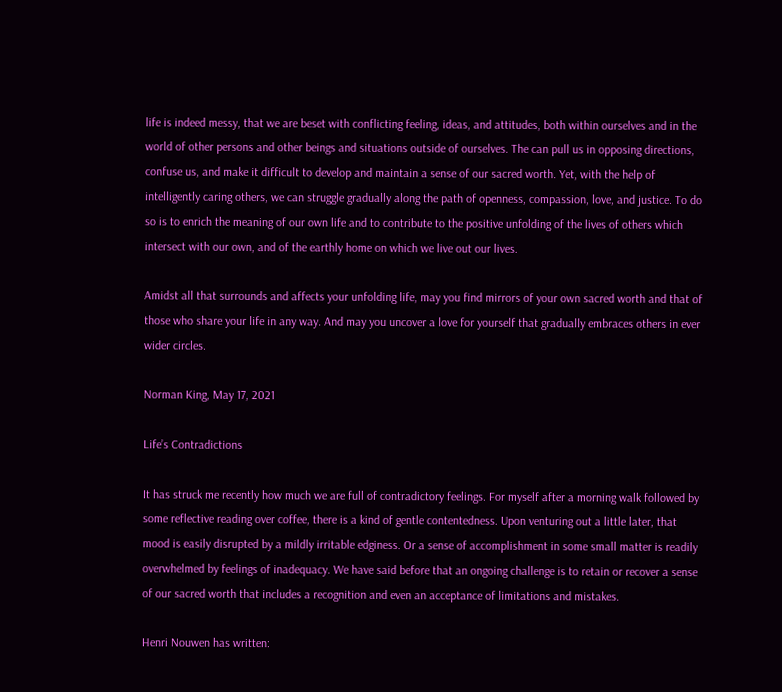life is indeed messy, that we are beset with conflicting feeling, ideas, and attitudes, both within ourselves and in the world of other persons and other beings and situations outside of ourselves. The can pull us in opposing directions, confuse us, and make it difficult to develop and maintain a sense of our sacred worth. Yet, with the help of intelligently caring others, we can struggle gradually along the path of openness, compassion, love, and justice. To do so is to enrich the meaning of our own life and to contribute to the positive unfolding of the lives of others which intersect with our own, and of the earthly home on which we live out our lives.

Amidst all that surrounds and affects your unfolding life, may you find mirrors of your own sacred worth and that of those who share your life in any way. And may you uncover a love for yourself that gradually embraces others in ever wider circles.

Norman King, May 17, 2021

Life’s Contradictions

It has struck me recently how much we are full of contradictory feelings. For myself after a morning walk followed by some reflective reading over coffee, there is a kind of gentle contentedness. Upon venturing out a little later, that mood is easily disrupted by a mildly irritable edginess. Or a sense of accomplishment in some small matter is readily overwhelmed by feelings of inadequacy. We have said before that an ongoing challenge is to retain or recover a sense of our sacred worth that includes a recognition and even an acceptance of limitations and mistakes.

Henri Nouwen has written: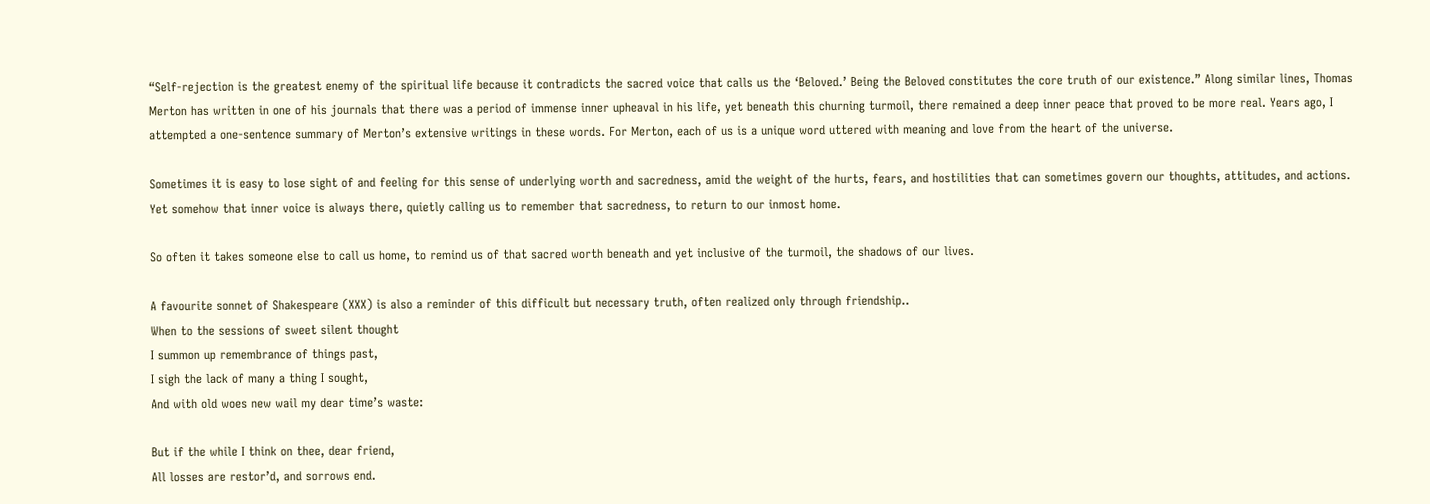“Self-rejection is the greatest enemy of the spiritual life because it contradicts the sacred voice that calls us the ‘Beloved.’ Being the Beloved constitutes the core truth of our existence.” Along similar lines, Thomas Merton has written in one of his journals that there was a period of immense inner upheaval in his life, yet beneath this churning turmoil, there remained a deep inner peace that proved to be more real. Years ago, I attempted a one-sentence summary of Merton’s extensive writings in these words. For Merton, each of us is a unique word uttered with meaning and love from the heart of the universe.

Sometimes it is easy to lose sight of and feeling for this sense of underlying worth and sacredness, amid the weight of the hurts, fears, and hostilities that can sometimes govern our thoughts, attitudes, and actions. Yet somehow that inner voice is always there, quietly calling us to remember that sacredness, to return to our inmost home.

So often it takes someone else to call us home, to remind us of that sacred worth beneath and yet inclusive of the turmoil, the shadows of our lives.

A favourite sonnet of Shakespeare (XXX) is also a reminder of this difficult but necessary truth, often realized only through friendship..
When to the sessions of sweet silent thought
I summon up remembrance of things past,
I sigh the lack of many a thing I sought,
And with old woes new wail my dear time’s waste:

But if the while I think on thee, dear friend,
All losses are restor’d, and sorrows end.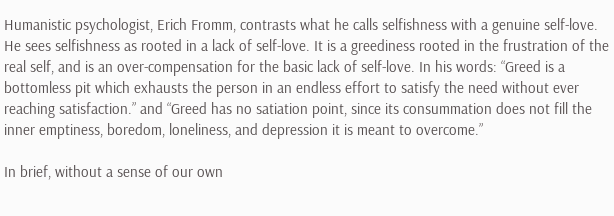Humanistic psychologist, Erich Fromm, contrasts what he calls selfishness with a genuine self-love. He sees selfishness as rooted in a lack of self-love. It is a greediness rooted in the frustration of the real self, and is an over-compensation for the basic lack of self-love. In his words: “Greed is a bottomless pit which exhausts the person in an endless effort to satisfy the need without ever reaching satisfaction.” and “Greed has no satiation point, since its consummation does not fill the inner emptiness, boredom, loneliness, and depression it is meant to overcome.”

In brief, without a sense of our own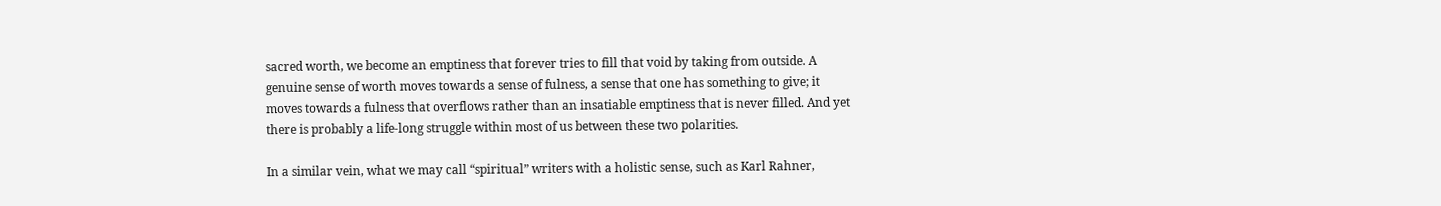sacred worth, we become an emptiness that forever tries to fill that void by taking from outside. A genuine sense of worth moves towards a sense of fulness, a sense that one has something to give; it moves towards a fulness that overflows rather than an insatiable emptiness that is never filled. And yet there is probably a life-long struggle within most of us between these two polarities.

In a similar vein, what we may call “spiritual” writers with a holistic sense, such as Karl Rahner,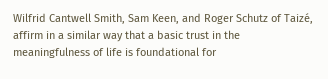Wilfrid Cantwell Smith, Sam Keen, and Roger Schutz of Taizé, affirm in a similar way that a basic trust in the meaningfulness of life is foundational for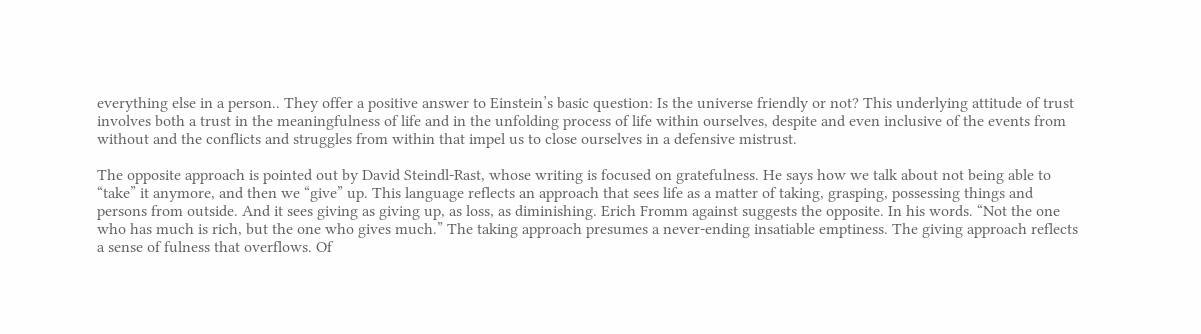everything else in a person.. They offer a positive answer to Einstein’s basic question: Is the universe friendly or not? This underlying attitude of trust involves both a trust in the meaningfulness of life and in the unfolding process of life within ourselves, despite and even inclusive of the events from without and the conflicts and struggles from within that impel us to close ourselves in a defensive mistrust.

The opposite approach is pointed out by David Steindl-Rast, whose writing is focused on gratefulness. He says how we talk about not being able to “take” it anymore, and then we “give” up. This language reflects an approach that sees life as a matter of taking, grasping, possessing things and persons from outside. And it sees giving as giving up, as loss, as diminishing. Erich Fromm against suggests the opposite. In his words. “Not the one who has much is rich, but the one who gives much.” The taking approach presumes a never-ending insatiable emptiness. The giving approach reflects a sense of fulness that overflows. Of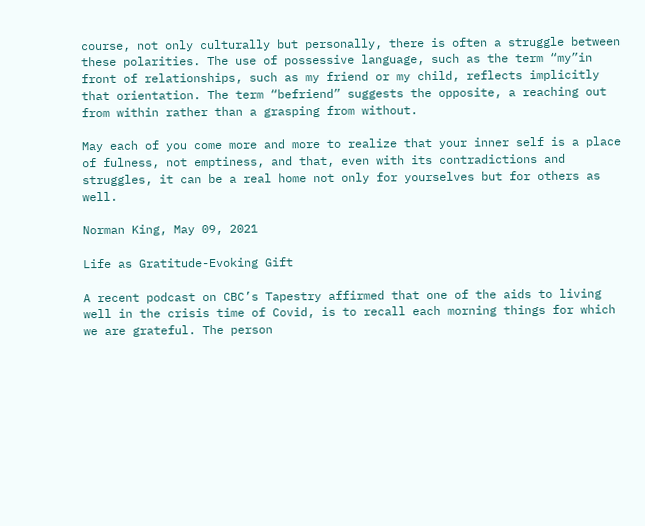course, not only culturally but personally, there is often a struggle between these polarities. The use of possessive language, such as the term “my”in front of relationships, such as my friend or my child, reflects implicitly that orientation. The term “befriend” suggests the opposite, a reaching out from within rather than a grasping from without.

May each of you come more and more to realize that your inner self is a place of fulness, not emptiness, and that, even with its contradictions and struggles, it can be a real home not only for yourselves but for others as well.

Norman King, May 09, 2021

Life as Gratitude-Evoking Gift

A recent podcast on CBC’s Tapestry affirmed that one of the aids to living well in the crisis time of Covid, is to recall each morning things for which we are grateful. The person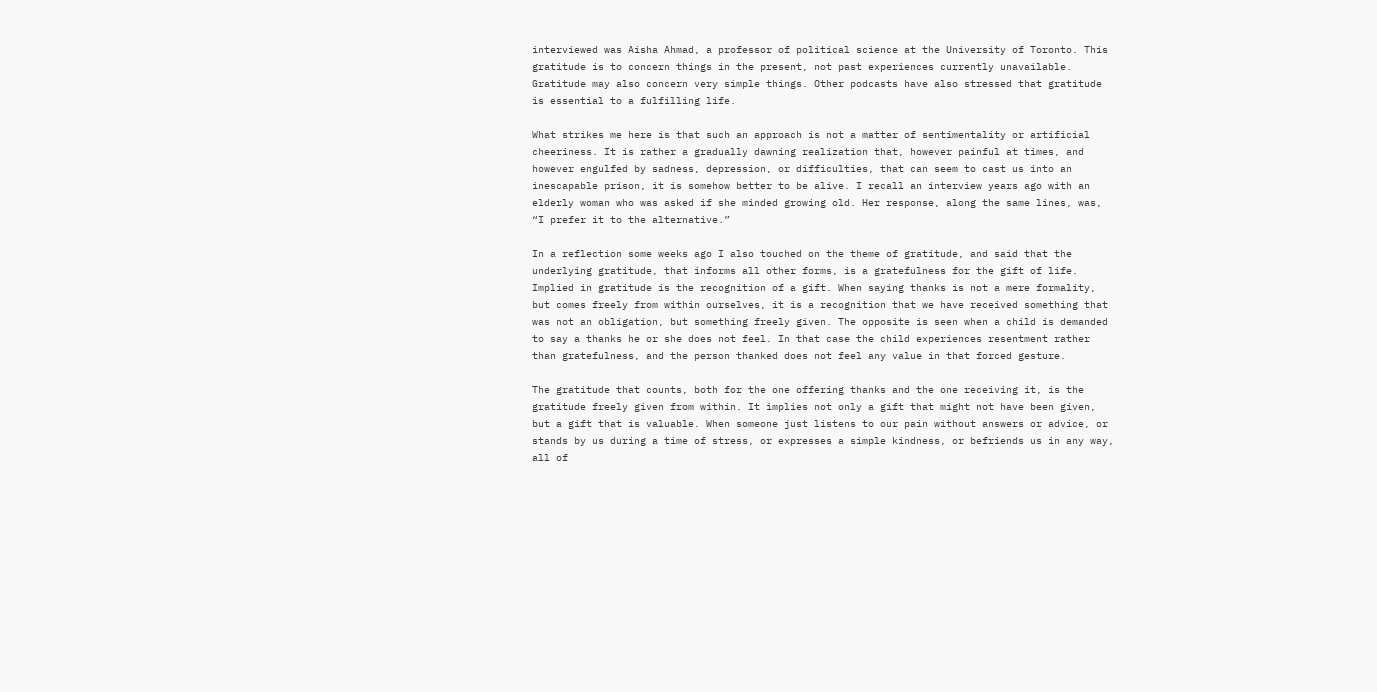interviewed was Aisha Ahmad, a professor of political science at the University of Toronto. This gratitude is to concern things in the present, not past experiences currently unavailable. Gratitude may also concern very simple things. Other podcasts have also stressed that gratitude is essential to a fulfilling life.

What strikes me here is that such an approach is not a matter of sentimentality or artificial cheeriness. It is rather a gradually dawning realization that, however painful at times, and however engulfed by sadness, depression, or difficulties, that can seem to cast us into an inescapable prison, it is somehow better to be alive. I recall an interview years ago with an elderly woman who was asked if she minded growing old. Her response, along the same lines, was, “I prefer it to the alternative.”

In a reflection some weeks ago I also touched on the theme of gratitude, and said that the underlying gratitude, that informs all other forms, is a gratefulness for the gift of life. Implied in gratitude is the recognition of a gift. When saying thanks is not a mere formality, but comes freely from within ourselves, it is a recognition that we have received something that was not an obligation, but something freely given. The opposite is seen when a child is demanded to say a thanks he or she does not feel. In that case the child experiences resentment rather than gratefulness, and the person thanked does not feel any value in that forced gesture.

The gratitude that counts, both for the one offering thanks and the one receiving it, is the gratitude freely given from within. It implies not only a gift that might not have been given, but a gift that is valuable. When someone just listens to our pain without answers or advice, or stands by us during a time of stress, or expresses a simple kindness, or befriends us in any way, all of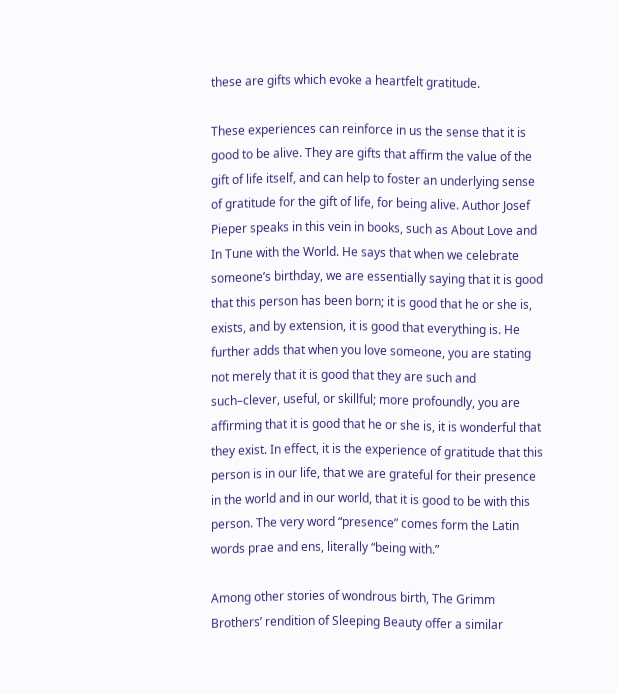these are gifts which evoke a heartfelt gratitude.

These experiences can reinforce in us the sense that it is good to be alive. They are gifts that affirm the value of the gift of life itself, and can help to foster an underlying sense of gratitude for the gift of life, for being alive. Author Josef Pieper speaks in this vein in books, such as About Love and In Tune with the World. He says that when we celebrate someone’s birthday, we are essentially saying that it is good that this person has been born; it is good that he or she is, exists, and by extension, it is good that everything is. He further adds that when you love someone, you are stating not merely that it is good that they are such and such–clever, useful, or skillful; more profoundly, you are affirming that it is good that he or she is, it is wonderful that they exist. In effect, it is the experience of gratitude that this person is in our life, that we are grateful for their presence in the world and in our world, that it is good to be with this person. The very word “presence” comes form the Latin words prae and ens, literally “being with.”

Among other stories of wondrous birth, The Grimm Brothers’ rendition of Sleeping Beauty offer a similar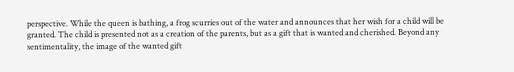perspective. While the queen is bathing, a frog scurries out of the water and announces that her wish for a child will be granted. The child is presented not as a creation of the parents, but as a gift that is wanted and cherished. Beyond any sentimentality, the image of the wanted gift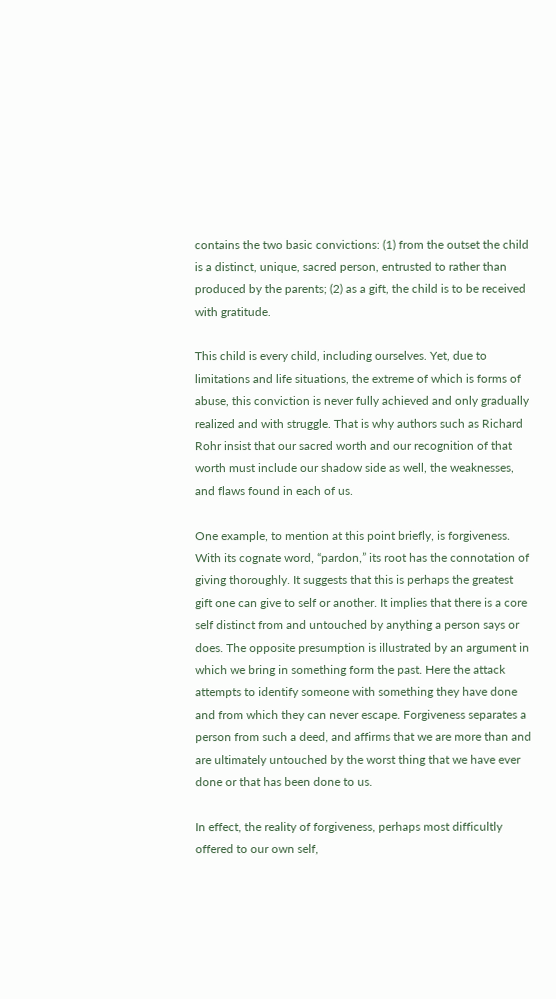contains the two basic convictions: (1) from the outset the child is a distinct, unique, sacred person, entrusted to rather than produced by the parents; (2) as a gift, the child is to be received with gratitude.

This child is every child, including ourselves. Yet, due to limitations and life situations, the extreme of which is forms of abuse, this conviction is never fully achieved and only gradually realized and with struggle. That is why authors such as Richard Rohr insist that our sacred worth and our recognition of that worth must include our shadow side as well, the weaknesses, and flaws found in each of us.

One example, to mention at this point briefly, is forgiveness. With its cognate word, “pardon,” its root has the connotation of giving thoroughly. It suggests that this is perhaps the greatest gift one can give to self or another. It implies that there is a core self distinct from and untouched by anything a person says or does. The opposite presumption is illustrated by an argument in which we bring in something form the past. Here the attack attempts to identify someone with something they have done and from which they can never escape. Forgiveness separates a person from such a deed, and affirms that we are more than and are ultimately untouched by the worst thing that we have ever done or that has been done to us.

In effect, the reality of forgiveness, perhaps most difficultly offered to our own self,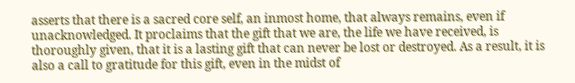asserts that there is a sacred core self, an inmost home, that always remains, even if unacknowledged. It proclaims that the gift that we are, the life we have received, is thoroughly given, that it is a lasting gift that can never be lost or destroyed. As a result, it is also a call to gratitude for this gift, even in the midst of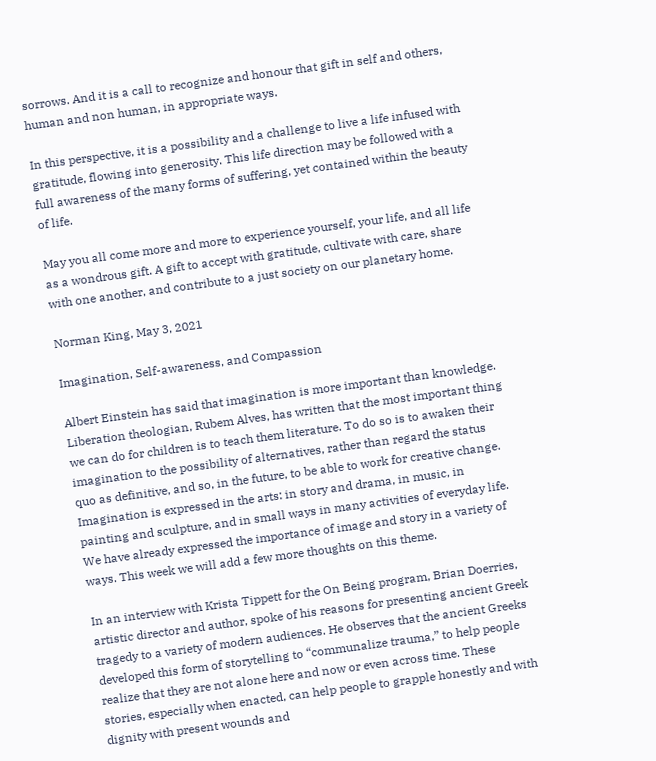sorrows. And it is a call to recognize and honour that gift in self and others, human and non human, in appropriate ways.

In this perspective, it is a possibility and a challenge to live a life infused with gratitude, flowing into generosity. This life direction may be followed with a full awareness of the many forms of suffering, yet contained within the beauty of life.

May you all come more and more to experience yourself, your life, and all life as a wondrous gift. A gift to accept with gratitude, cultivate with care, share with one another, and contribute to a just society on our planetary home.

Norman King, May 3, 2021

Imagination, Self-awareness, and Compassion

Albert Einstein has said that imagination is more important than knowledge. Liberation theologian, Rubem Alves, has written that the most important thing we can do for children is to teach them literature. To do so is to awaken their imagination to the possibility of alternatives, rather than regard the status quo as definitive, and so, in the future, to be able to work for creative change. Imagination is expressed in the arts: in story and drama, in music, in painting and sculpture, and in small ways in many activities of everyday life. We have already expressed the importance of image and story in a variety of ways. This week we will add a few more thoughts on this theme.

In an interview with Krista Tippett for the On Being program, Brian Doerries, artistic director and author, spoke of his reasons for presenting ancient Greek tragedy to a variety of modern audiences. He observes that the ancient Greeks developed this form of storytelling to “communalize trauma,” to help people realize that they are not alone here and now or even across time. These stories, especially when enacted, can help people to grapple honestly and with dignity with present wounds and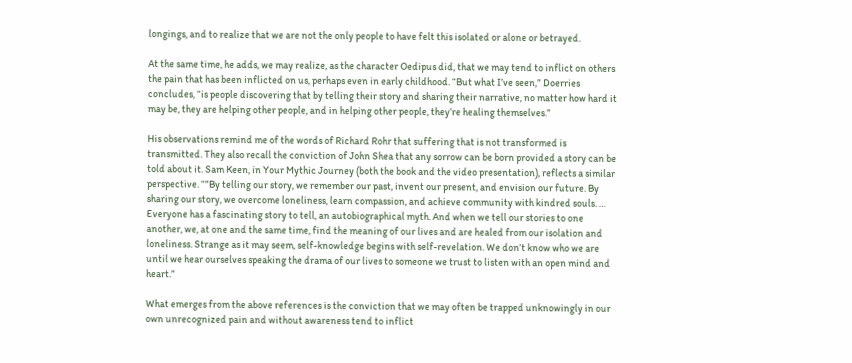longings, and to realize that we are not the only people to have felt this isolated or alone or betrayed.

At the same time, he adds, we may realize, as the character Oedipus did, that we may tend to inflict on others the pain that has been inflicted on us, perhaps even in early childhood. “But what I’ve seen,” Doerries concludes, “is people discovering that by telling their story and sharing their narrative, no matter how hard it may be, they are helping other people, and in helping other people, they’re healing themselves.”

His observations remind me of the words of Richard Rohr that suffering that is not transformed is transmitted. They also recall the conviction of John Shea that any sorrow can be born provided a story can be told about it. Sam Keen, in Your Mythic Journey (both the book and the video presentation), reflects a similar perspective. “”By telling our story, we remember our past, invent our present, and envision our future. By sharing our story, we overcome loneliness, learn compassion, and achieve community with kindred souls. … Everyone has a fascinating story to tell, an autobiographical myth. And when we tell our stories to one another, we, at one and the same time, find the meaning of our lives and are healed from our isolation and loneliness. Strange as it may seem, self-knowledge begins with self-revelation. We don’t know who we are until we hear ourselves speaking the drama of our lives to someone we trust to listen with an open mind and heart.”

What emerges from the above references is the conviction that we may often be trapped unknowingly in our own unrecognized pain and without awareness tend to inflict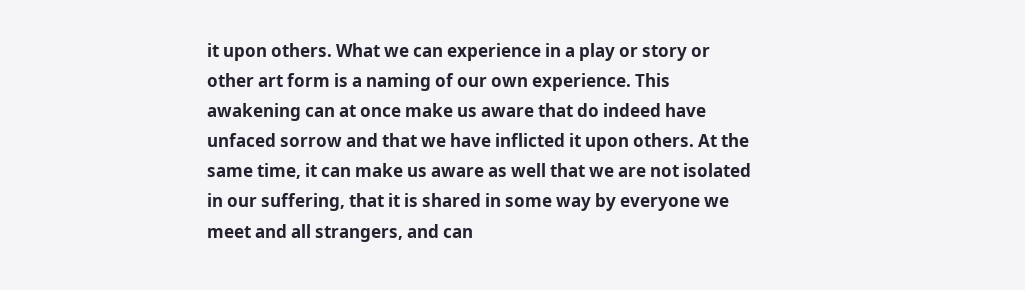it upon others. What we can experience in a play or story or other art form is a naming of our own experience. This awakening can at once make us aware that do indeed have unfaced sorrow and that we have inflicted it upon others. At the same time, it can make us aware as well that we are not isolated in our suffering, that it is shared in some way by everyone we meet and all strangers, and can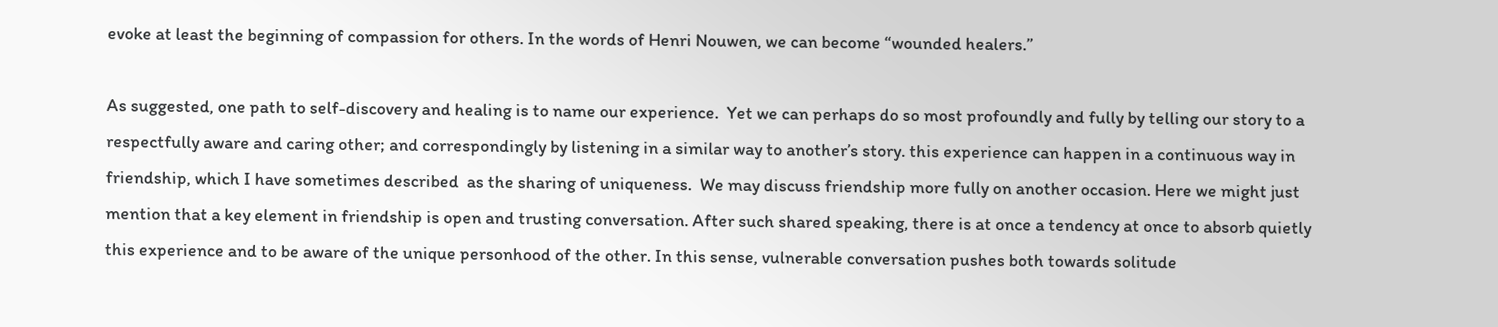evoke at least the beginning of compassion for others. In the words of Henri Nouwen, we can become “wounded healers.”

As suggested, one path to self-discovery and healing is to name our experience.  Yet we can perhaps do so most profoundly and fully by telling our story to a respectfully aware and caring other; and correspondingly by listening in a similar way to another’s story. this experience can happen in a continuous way in friendship, which I have sometimes described  as the sharing of uniqueness.  We may discuss friendship more fully on another occasion. Here we might just mention that a key element in friendship is open and trusting conversation. After such shared speaking, there is at once a tendency at once to absorb quietly this experience and to be aware of the unique personhood of the other. In this sense, vulnerable conversation pushes both towards solitude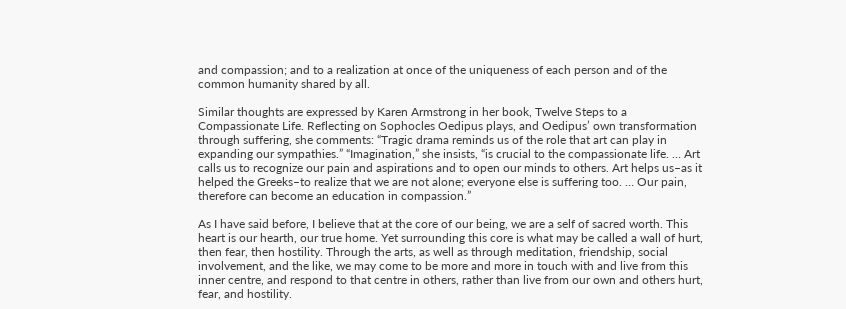and compassion; and to a realization at once of the uniqueness of each person and of the common humanity shared by all.

Similar thoughts are expressed by Karen Armstrong in her book, Twelve Steps to a Compassionate Life. Reflecting on Sophocles Oedipus plays, and Oedipus’ own transformation through suffering, she comments: “Tragic drama reminds us of the role that art can play in expanding our sympathies.” “Imagination,” she insists, “is crucial to the compassionate life. … Art calls us to recognize our pain and aspirations and to open our minds to others. Art helps us–as it helped the Greeks–to realize that we are not alone; everyone else is suffering too. … Our pain, therefore can become an education in compassion.”

As I have said before, I believe that at the core of our being, we are a self of sacred worth. This heart is our hearth, our true home. Yet surrounding this core is what may be called a wall of hurt, then fear, then hostility. Through the arts, as well as through meditation, friendship, social involvement, and the like, we may come to be more and more in touch with and live from this inner centre, and respond to that centre in others, rather than live from our own and others hurt, fear, and hostility.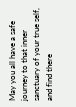May you all have a safe journey to that inner sanctuary of your true self, and find there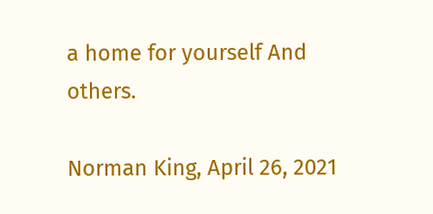a home for yourself And others.

Norman King, April 26, 2021